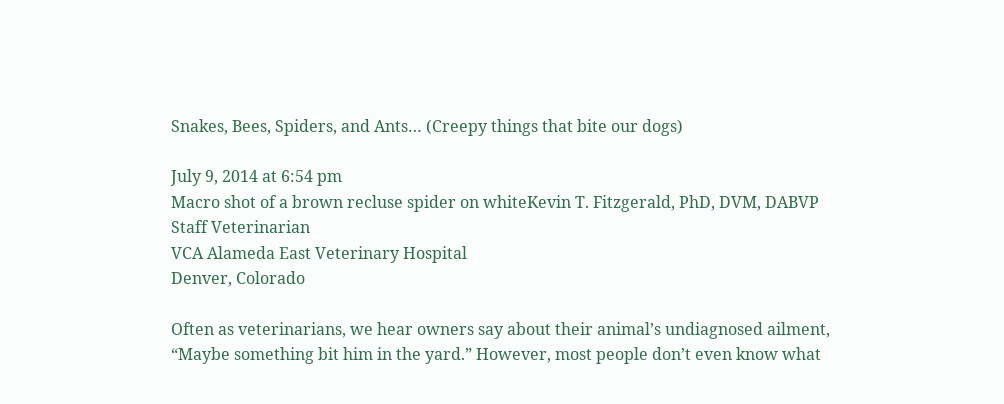Snakes, Bees, Spiders, and Ants… (Creepy things that bite our dogs)

July 9, 2014 at 6:54 pm
Macro shot of a brown recluse spider on whiteKevin T. Fitzgerald, PhD, DVM, DABVP
Staff Veterinarian
VCA Alameda East Veterinary Hospital
Denver, Colorado

Often as veterinarians, we hear owners say about their animal’s undiagnosed ailment, “Maybe something bit him in the yard.” However, most people don’t even know what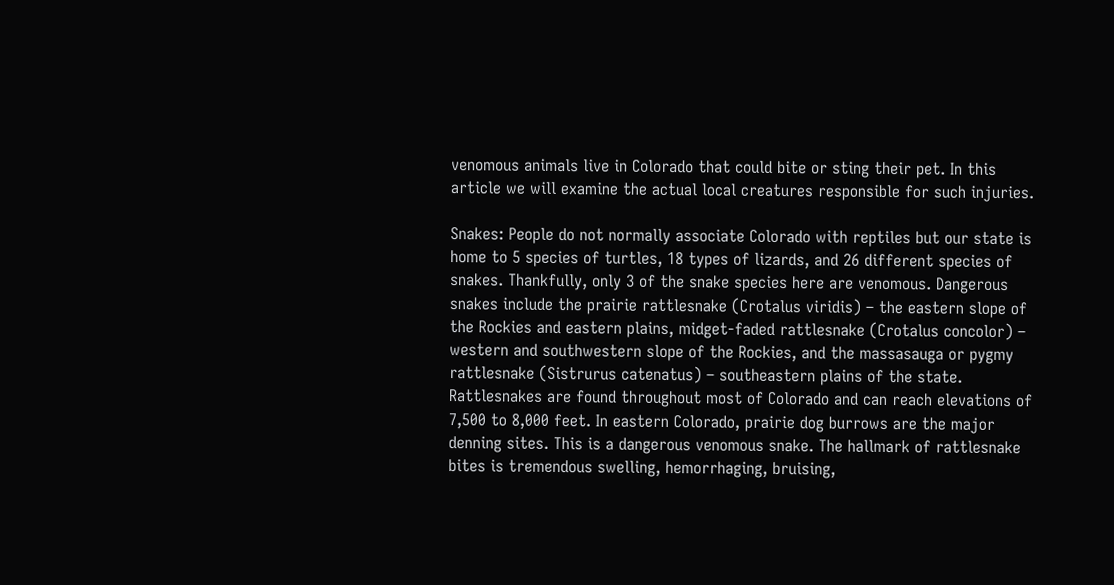venomous animals live in Colorado that could bite or sting their pet. In this article we will examine the actual local creatures responsible for such injuries.

Snakes: People do not normally associate Colorado with reptiles but our state is home to 5 species of turtles, 18 types of lizards, and 26 different species of snakes. Thankfully, only 3 of the snake species here are venomous. Dangerous snakes include the prairie rattlesnake (Crotalus viridis) – the eastern slope of the Rockies and eastern plains, midget-faded rattlesnake (Crotalus concolor) – western and southwestern slope of the Rockies, and the massasauga or pygmy rattlesnake (Sistrurus catenatus) – southeastern plains of the state. Rattlesnakes are found throughout most of Colorado and can reach elevations of 7,500 to 8,000 feet. In eastern Colorado, prairie dog burrows are the major denning sites. This is a dangerous venomous snake. The hallmark of rattlesnake bites is tremendous swelling, hemorrhaging, bruising,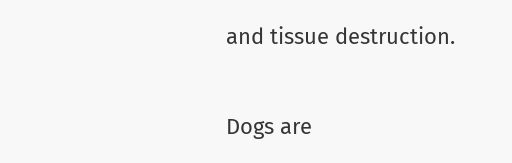and tissue destruction.

Dogs are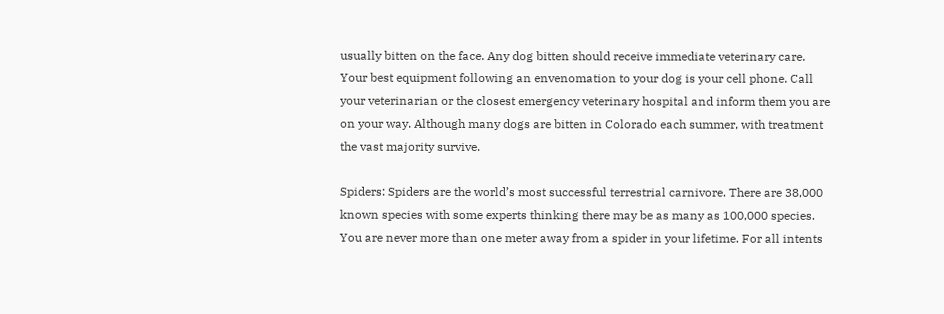usually bitten on the face. Any dog bitten should receive immediate veterinary care. Your best equipment following an envenomation to your dog is your cell phone. Call your veterinarian or the closest emergency veterinary hospital and inform them you are on your way. Although many dogs are bitten in Colorado each summer, with treatment the vast majority survive.

Spiders: Spiders are the world’s most successful terrestrial carnivore. There are 38,000 known species with some experts thinking there may be as many as 100,000 species. You are never more than one meter away from a spider in your lifetime. For all intents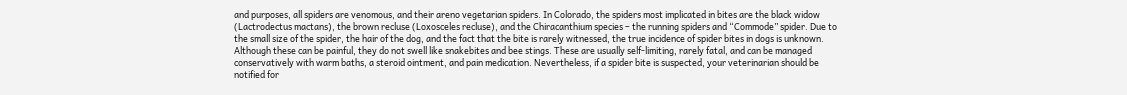and purposes, all spiders are venomous, and their areno vegetarian spiders. In Colorado, the spiders most implicated in bites are the black widow (Lactrodectus mactans), the brown recluse (Loxosceles recluse), and the Chiracanthium species – the running spiders and “Commode” spider. Due to the small size of the spider, the hair of the dog, and the fact that the bite is rarely witnessed, the true incidence of spider bites in dogs is unknown. Although these can be painful, they do not swell like snakebites and bee stings. These are usually self-limiting, rarely fatal, and can be managed conservatively with warm baths, a steroid ointment, and pain medication. Nevertheless, if a spider bite is suspected, your veterinarian should be notified for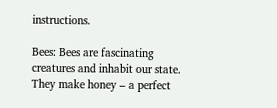instructions.

Bees: Bees are fascinating creatures and inhabit our state. They make honey – a perfect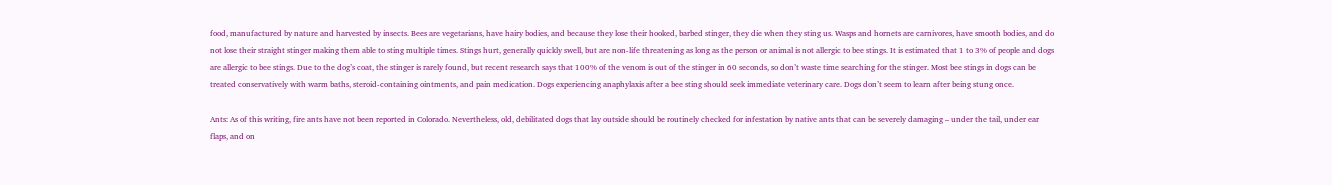food, manufactured by nature and harvested by insects. Bees are vegetarians, have hairy bodies, and because they lose their hooked, barbed stinger, they die when they sting us. Wasps and hornets are carnivores, have smooth bodies, and do not lose their straight stinger making them able to sting multiple times. Stings hurt, generally quickly swell, but are non-life threatening as long as the person or animal is not allergic to bee stings. It is estimated that 1 to 3% of people and dogs are allergic to bee stings. Due to the dog’s coat, the stinger is rarely found, but recent research says that 100% of the venom is out of the stinger in 60 seconds, so don’t waste time searching for the stinger. Most bee stings in dogs can be treated conservatively with warm baths, steroid-containing ointments, and pain medication. Dogs experiencing anaphylaxis after a bee sting should seek immediate veterinary care. Dogs don’t seem to learn after being stung once.

Ants: As of this writing, fire ants have not been reported in Colorado. Nevertheless, old, debilitated dogs that lay outside should be routinely checked for infestation by native ants that can be severely damaging – under the tail, under ear flaps, and on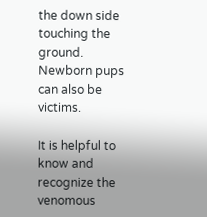the down side touching the ground. Newborn pups can also be victims.

It is helpful to know and recognize the venomous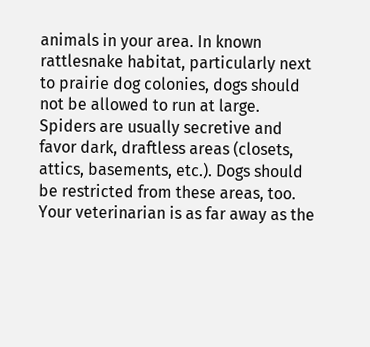animals in your area. In known rattlesnake habitat, particularly next to prairie dog colonies, dogs should not be allowed to run at large. Spiders are usually secretive and favor dark, draftless areas (closets, attics, basements, etc.). Dogs should be restricted from these areas, too. Your veterinarian is as far away as the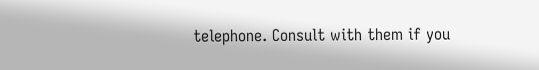telephone. Consult with them if you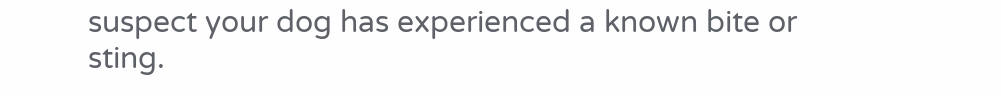suspect your dog has experienced a known bite or sting.